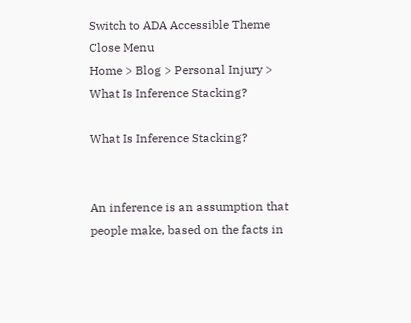Switch to ADA Accessible Theme
Close Menu
Home > Blog > Personal Injury > What Is Inference Stacking?

What Is Inference Stacking?


An inference is an assumption that people make, based on the facts in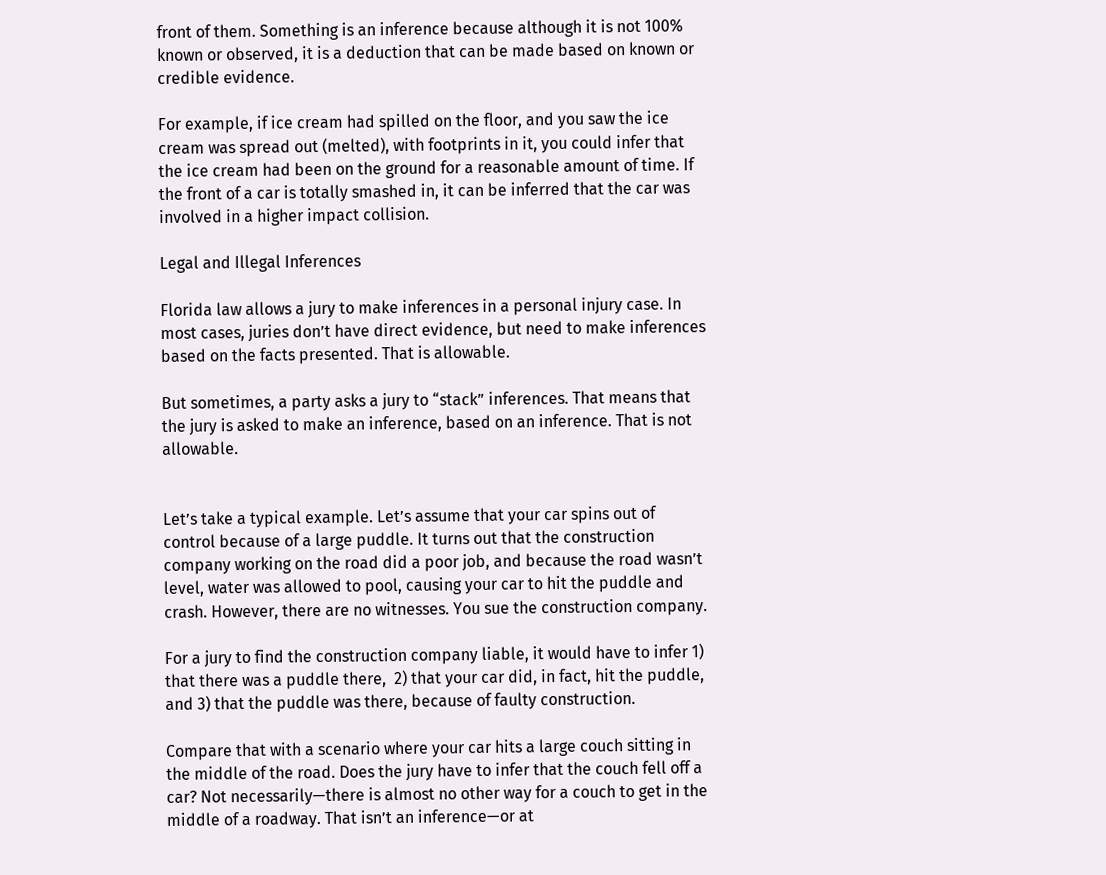front of them. Something is an inference because although it is not 100% known or observed, it is a deduction that can be made based on known or credible evidence.

For example, if ice cream had spilled on the floor, and you saw the ice cream was spread out (melted), with footprints in it, you could infer that the ice cream had been on the ground for a reasonable amount of time. If the front of a car is totally smashed in, it can be inferred that the car was involved in a higher impact collision.

Legal and Illegal Inferences

Florida law allows a jury to make inferences in a personal injury case. In most cases, juries don’t have direct evidence, but need to make inferences based on the facts presented. That is allowable.

But sometimes, a party asks a jury to “stack” inferences. That means that the jury is asked to make an inference, based on an inference. That is not allowable.


Let’s take a typical example. Let’s assume that your car spins out of control because of a large puddle. It turns out that the construction company working on the road did a poor job, and because the road wasn’t level, water was allowed to pool, causing your car to hit the puddle and crash. However, there are no witnesses. You sue the construction company.

For a jury to find the construction company liable, it would have to infer 1) that there was a puddle there,  2) that your car did, in fact, hit the puddle, and 3) that the puddle was there, because of faulty construction.

Compare that with a scenario where your car hits a large couch sitting in the middle of the road. Does the jury have to infer that the couch fell off a car? Not necessarily—there is almost no other way for a couch to get in the middle of a roadway. That isn’t an inference—or at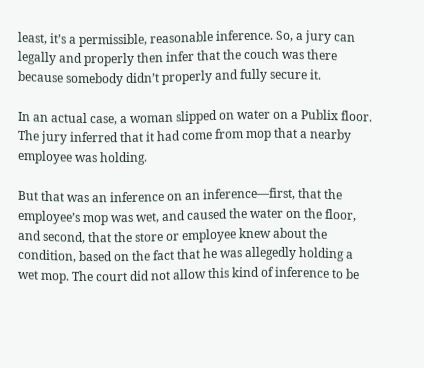least, it’s a permissible, reasonable inference. So, a jury can legally and properly then infer that the couch was there because somebody didn’t properly and fully secure it.

In an actual case, a woman slipped on water on a Publix floor. The jury inferred that it had come from mop that a nearby employee was holding.

But that was an inference on an inference—first, that the employee’s mop was wet, and caused the water on the floor, and second, that the store or employee knew about the condition, based on the fact that he was allegedly holding a wet mop. The court did not allow this kind of inference to be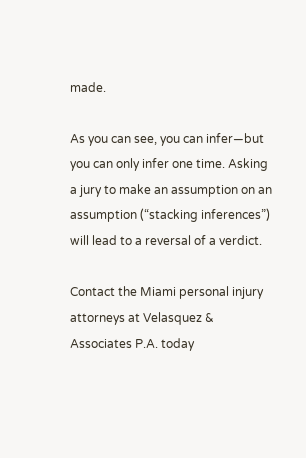made.

As you can see, you can infer—but you can only infer one time. Asking a jury to make an assumption on an assumption (“stacking inferences”) will lead to a reversal of a verdict.

Contact the Miami personal injury attorneys at Velasquez & Associates P.A. today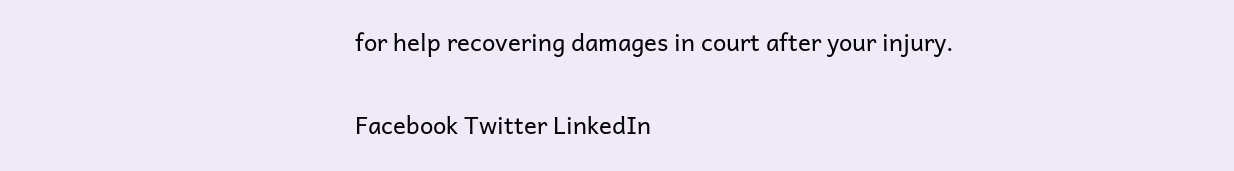for help recovering damages in court after your injury.

Facebook Twitter LinkedIn